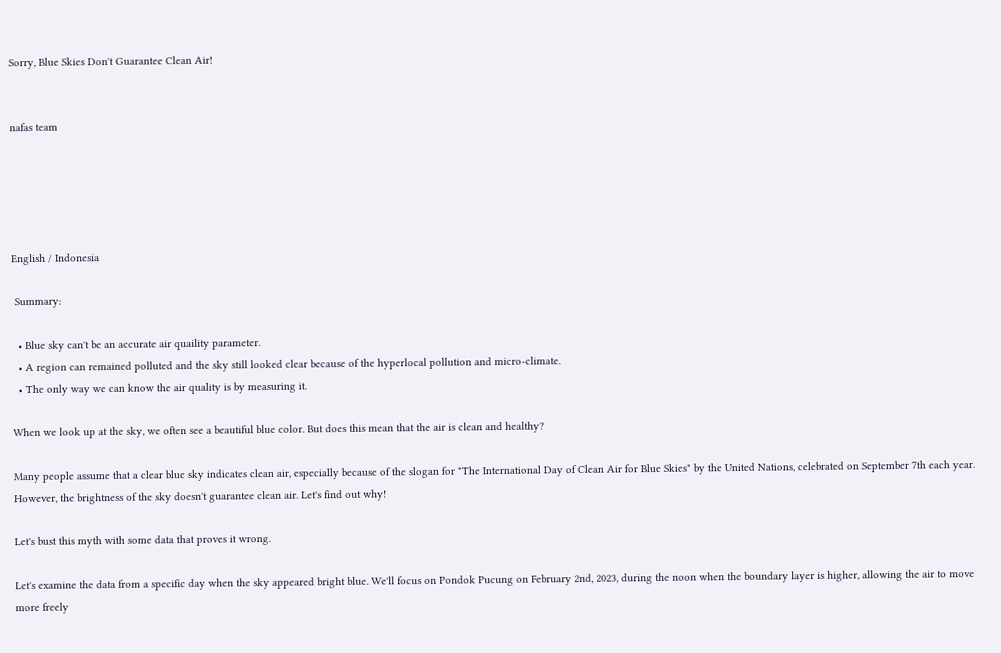Sorry, Blue Skies Don't Guarantee Clean Air!


nafas team





English / Indonesia

 Summary:

  • Blue sky can't be an accurate air quaility parameter.
  • A region can remained polluted and the sky still looked clear because of the hyperlocal pollution and micro-climate.
  • The only way we can know the air quality is by measuring it.

When we look up at the sky, we often see a beautiful blue color. But does this mean that the air is clean and healthy?

Many people assume that a clear blue sky indicates clean air, especially because of the slogan for "The International Day of Clean Air for Blue Skies" by the United Nations, celebrated on September 7th each year. However, the brightness of the sky doesn't guarantee clean air. Let's find out why!

Let's bust this myth with some data that proves it wrong.

Let's examine the data from a specific day when the sky appeared bright blue. We'll focus on Pondok Pucung on February 2nd, 2023, during the noon when the boundary layer is higher, allowing the air to move more freely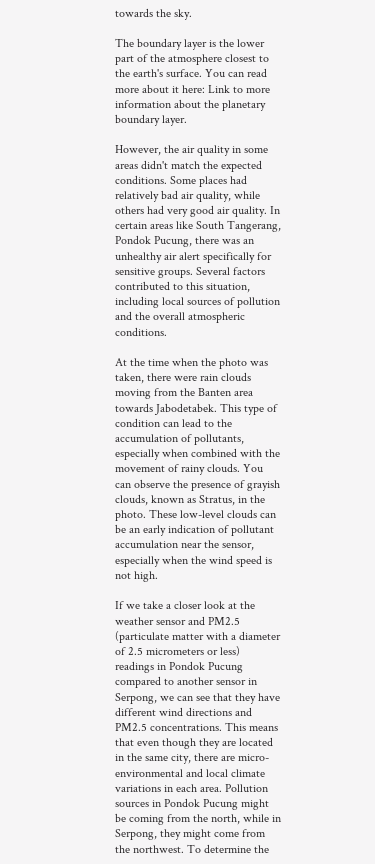towards the sky.

The boundary layer is the lower part of the atmosphere closest to the earth's surface. You can read more about it here: Link to more information about the planetary boundary layer.

However, the air quality in some areas didn't match the expected conditions. Some places had relatively bad air quality, while others had very good air quality. In certain areas like South Tangerang, Pondok Pucung, there was an unhealthy air alert specifically for sensitive groups. Several factors contributed to this situation, including local sources of pollution and the overall atmospheric conditions.

At the time when the photo was taken, there were rain clouds moving from the Banten area towards Jabodetabek. This type of condition can lead to the accumulation of pollutants, especially when combined with the movement of rainy clouds. You can observe the presence of grayish clouds, known as Stratus, in the photo. These low-level clouds can be an early indication of pollutant accumulation near the sensor, especially when the wind speed is not high.

If we take a closer look at the weather sensor and PM2.5 (particulate matter with a diameter of 2.5 micrometers or less) readings in Pondok Pucung compared to another sensor in Serpong, we can see that they have different wind directions and PM2.5 concentrations. This means that even though they are located in the same city, there are micro-environmental and local climate variations in each area. Pollution sources in Pondok Pucung might be coming from the north, while in Serpong, they might come from the northwest. To determine the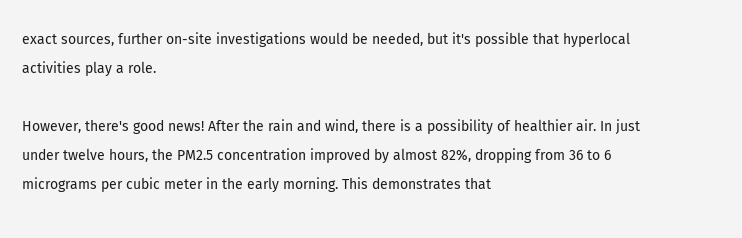exact sources, further on-site investigations would be needed, but it's possible that hyperlocal activities play a role.

However, there's good news! After the rain and wind, there is a possibility of healthier air. In just under twelve hours, the PM2.5 concentration improved by almost 82%, dropping from 36 to 6 micrograms per cubic meter in the early morning. This demonstrates that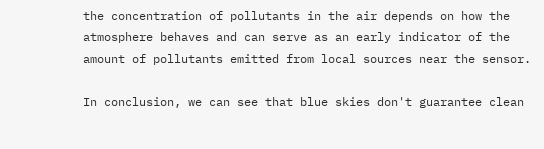the concentration of pollutants in the air depends on how the atmosphere behaves and can serve as an early indicator of the amount of pollutants emitted from local sources near the sensor.

In conclusion, we can see that blue skies don't guarantee clean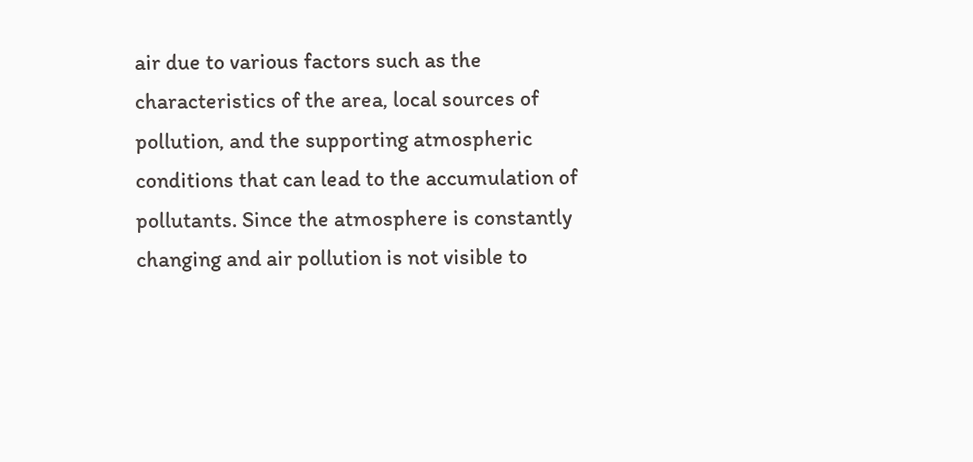air due to various factors such as the characteristics of the area, local sources of pollution, and the supporting atmospheric conditions that can lead to the accumulation of pollutants. Since the atmosphere is constantly changing and air pollution is not visible to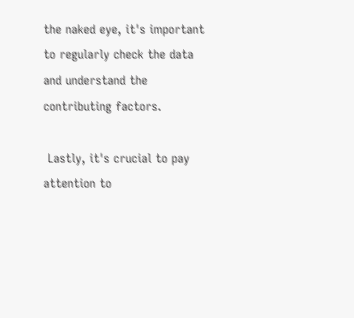the naked eye, it's important to regularly check the data and understand the contributing factors.

 Lastly, it's crucial to pay attention to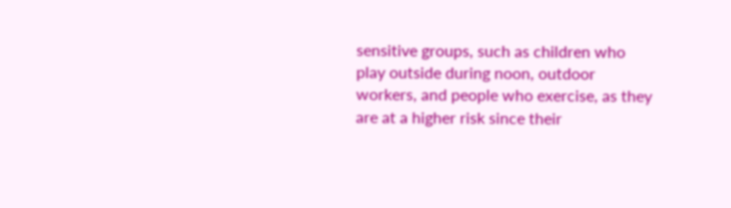sensitive groups, such as children who play outside during noon, outdoor workers, and people who exercise, as they are at a higher risk since their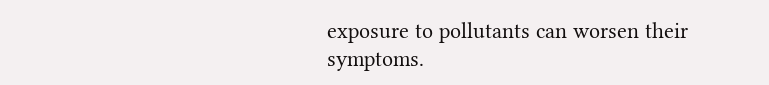exposure to pollutants can worsen their symptoms.